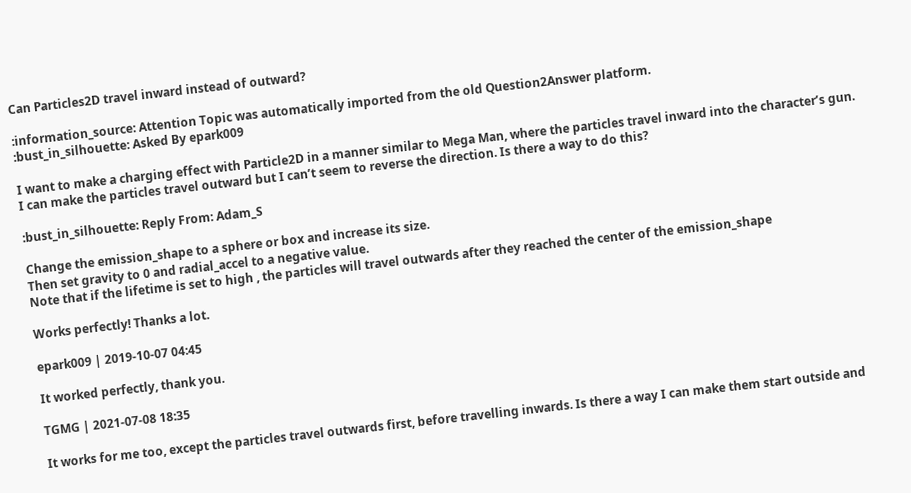Can Particles2D travel inward instead of outward?

:information_source: Attention Topic was automatically imported from the old Question2Answer platform.
:bust_in_silhouette: Asked By epark009

I want to make a charging effect with Particle2D in a manner similar to Mega Man, where the particles travel inward into the character’s gun. I can make the particles travel outward but I can’t seem to reverse the direction. Is there a way to do this?

:bust_in_silhouette: Reply From: Adam_S

Change the emission_shape to a sphere or box and increase its size.
Then set gravity to 0 and radial_accel to a negative value.
Note that if the lifetime is set to high , the particles will travel outwards after they reached the center of the emission_shape

Works perfectly! Thanks a lot.

epark009 | 2019-10-07 04:45

It worked perfectly, thank you.

TGMG | 2021-07-08 18:35

It works for me too, except the particles travel outwards first, before travelling inwards. Is there a way I can make them start outside and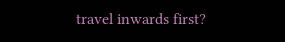travel inwards first?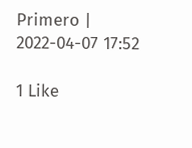Primero | 2022-04-07 17:52

1 Like